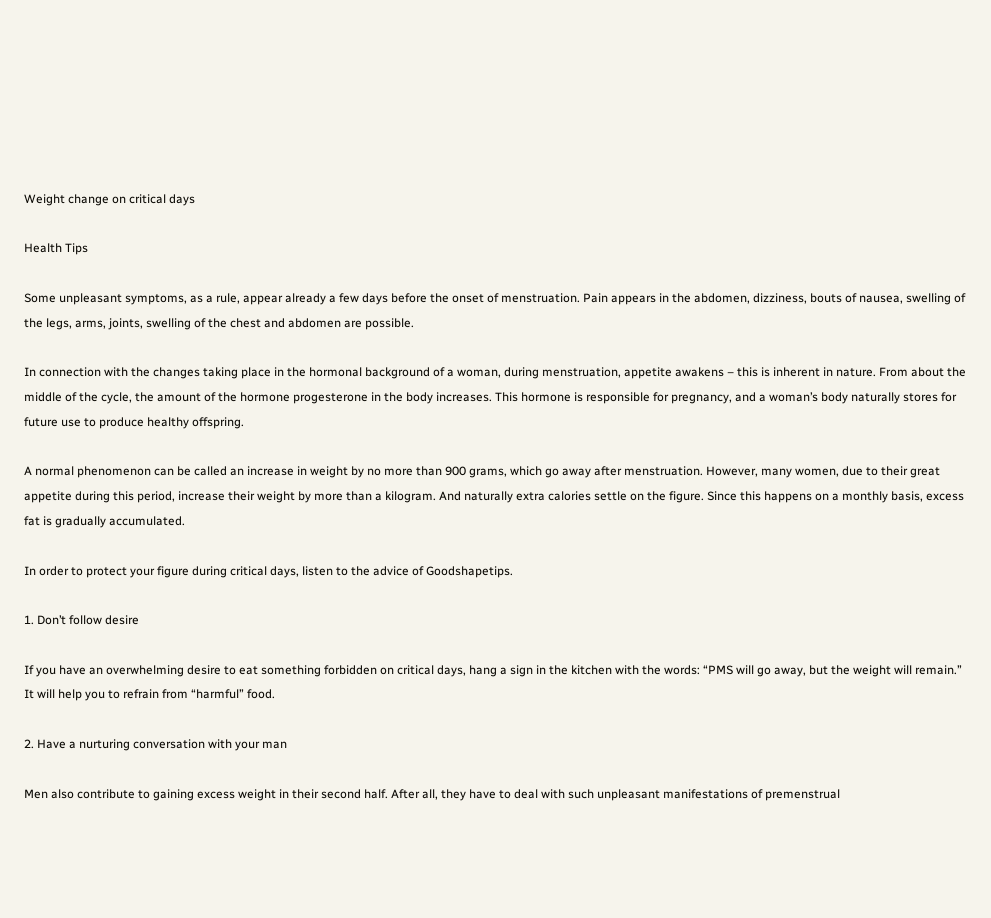Weight change on critical days

Health Tips

Some unpleasant symptoms, as a rule, appear already a few days before the onset of menstruation. Pain appears in the abdomen, dizziness, bouts of nausea, swelling of the legs, arms, joints, swelling of the chest and abdomen are possible.

In connection with the changes taking place in the hormonal background of a woman, during menstruation, appetite awakens – this is inherent in nature. From about the middle of the cycle, the amount of the hormone progesterone in the body increases. This hormone is responsible for pregnancy, and a woman’s body naturally stores for future use to produce healthy offspring.

A normal phenomenon can be called an increase in weight by no more than 900 grams, which go away after menstruation. However, many women, due to their great appetite during this period, increase their weight by more than a kilogram. And naturally extra calories settle on the figure. Since this happens on a monthly basis, excess fat is gradually accumulated.

In order to protect your figure during critical days, listen to the advice of Goodshapetips.

1. Don’t follow desire

If you have an overwhelming desire to eat something forbidden on critical days, hang a sign in the kitchen with the words: “PMS will go away, but the weight will remain.” It will help you to refrain from “harmful” food.

2. Have a nurturing conversation with your man

Men also contribute to gaining excess weight in their second half. After all, they have to deal with such unpleasant manifestations of premenstrual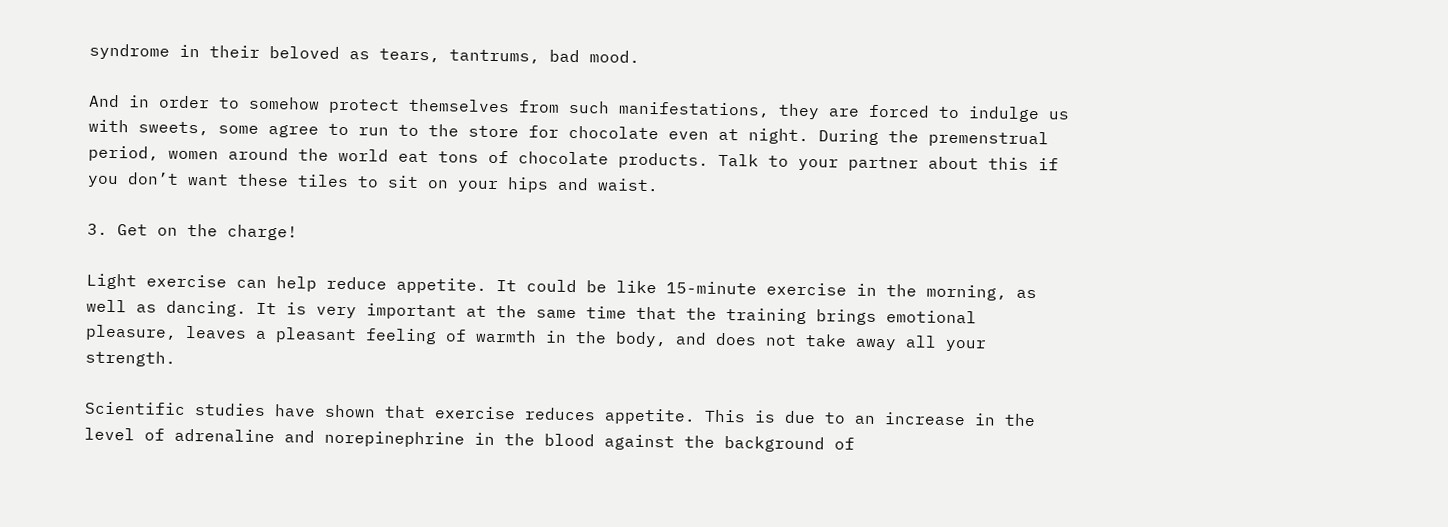syndrome in their beloved as tears, tantrums, bad mood.

And in order to somehow protect themselves from such manifestations, they are forced to indulge us with sweets, some agree to run to the store for chocolate even at night. During the premenstrual period, women around the world eat tons of chocolate products. Talk to your partner about this if you don’t want these tiles to sit on your hips and waist.

3. Get on the charge!

Light exercise can help reduce appetite. It could be like 15-minute exercise in the morning, as well as dancing. It is very important at the same time that the training brings emotional pleasure, leaves a pleasant feeling of warmth in the body, and does not take away all your strength.

Scientific studies have shown that exercise reduces appetite. This is due to an increase in the level of adrenaline and norepinephrine in the blood against the background of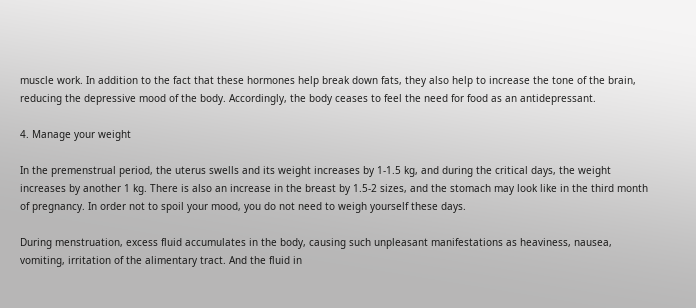muscle work. In addition to the fact that these hormones help break down fats, they also help to increase the tone of the brain, reducing the depressive mood of the body. Accordingly, the body ceases to feel the need for food as an antidepressant.

4. Manage your weight

In the premenstrual period, the uterus swells and its weight increases by 1-1.5 kg, and during the critical days, the weight increases by another 1 kg. There is also an increase in the breast by 1.5-2 sizes, and the stomach may look like in the third month of pregnancy. In order not to spoil your mood, you do not need to weigh yourself these days.

During menstruation, excess fluid accumulates in the body, causing such unpleasant manifestations as heaviness, nausea, vomiting, irritation of the alimentary tract. And the fluid in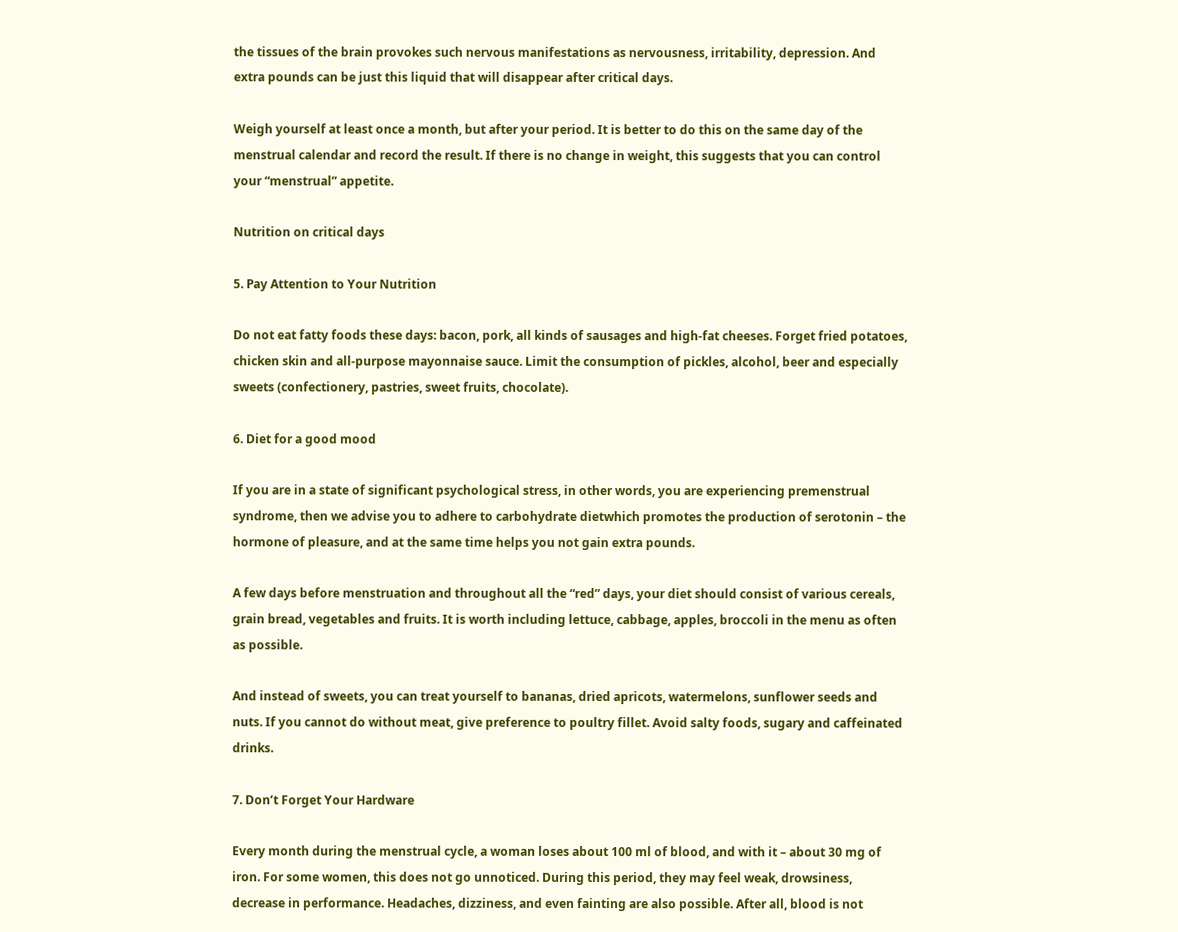the tissues of the brain provokes such nervous manifestations as nervousness, irritability, depression. And extra pounds can be just this liquid that will disappear after critical days.

Weigh yourself at least once a month, but after your period. It is better to do this on the same day of the menstrual calendar and record the result. If there is no change in weight, this suggests that you can control your “menstrual” appetite.

Nutrition on critical days

5. Pay Attention to Your Nutrition

Do not eat fatty foods these days: bacon, pork, all kinds of sausages and high-fat cheeses. Forget fried potatoes, chicken skin and all-purpose mayonnaise sauce. Limit the consumption of pickles, alcohol, beer and especially sweets (confectionery, pastries, sweet fruits, chocolate).

6. Diet for a good mood

If you are in a state of significant psychological stress, in other words, you are experiencing premenstrual syndrome, then we advise you to adhere to carbohydrate dietwhich promotes the production of serotonin – the hormone of pleasure, and at the same time helps you not gain extra pounds.

A few days before menstruation and throughout all the “red” days, your diet should consist of various cereals, grain bread, vegetables and fruits. It is worth including lettuce, cabbage, apples, broccoli in the menu as often as possible.

And instead of sweets, you can treat yourself to bananas, dried apricots, watermelons, sunflower seeds and nuts. If you cannot do without meat, give preference to poultry fillet. Avoid salty foods, sugary and caffeinated drinks.

7. Don’t Forget Your Hardware

Every month during the menstrual cycle, a woman loses about 100 ml of blood, and with it – about 30 mg of iron. For some women, this does not go unnoticed. During this period, they may feel weak, drowsiness, decrease in performance. Headaches, dizziness, and even fainting are also possible. After all, blood is not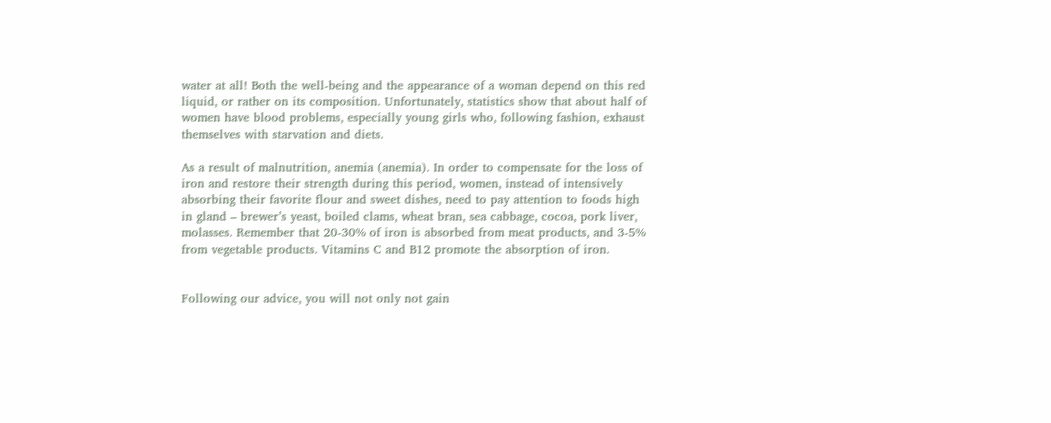water at all! Both the well-being and the appearance of a woman depend on this red liquid, or rather on its composition. Unfortunately, statistics show that about half of women have blood problems, especially young girls who, following fashion, exhaust themselves with starvation and diets.

As a result of malnutrition, anemia (anemia). In order to compensate for the loss of iron and restore their strength during this period, women, instead of intensively absorbing their favorite flour and sweet dishes, need to pay attention to foods high in gland – brewer’s yeast, boiled clams, wheat bran, sea cabbage, cocoa, pork liver, molasses. Remember that 20-30% of iron is absorbed from meat products, and 3-5% from vegetable products. Vitamins C and B12 promote the absorption of iron.


Following our advice, you will not only not gain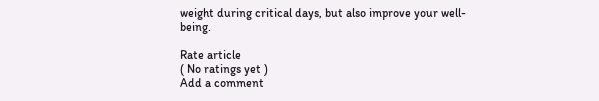weight during critical days, but also improve your well-being.

Rate article
( No ratings yet )
Add a comment